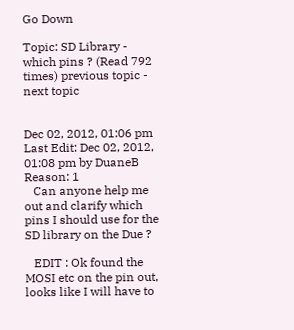Go Down

Topic: SD Library - which pins ? (Read 792 times) previous topic - next topic


Dec 02, 2012, 01:06 pm Last Edit: Dec 02, 2012, 01:08 pm by DuaneB Reason: 1
   Can anyone help me out and clarify which pins I should use for the SD library on the Due ?

   EDIT : Ok found the MOSI etc on the pin out, looks like I will have to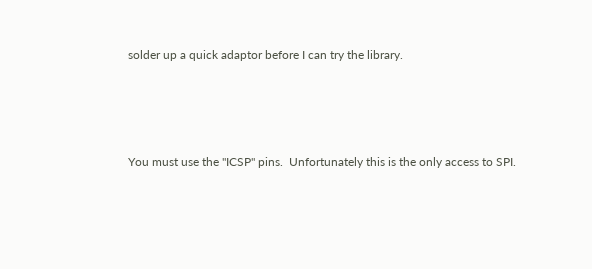solder up a quick adaptor before I can try the library.




You must use the "ICSP" pins.  Unfortunately this is the only access to SPI.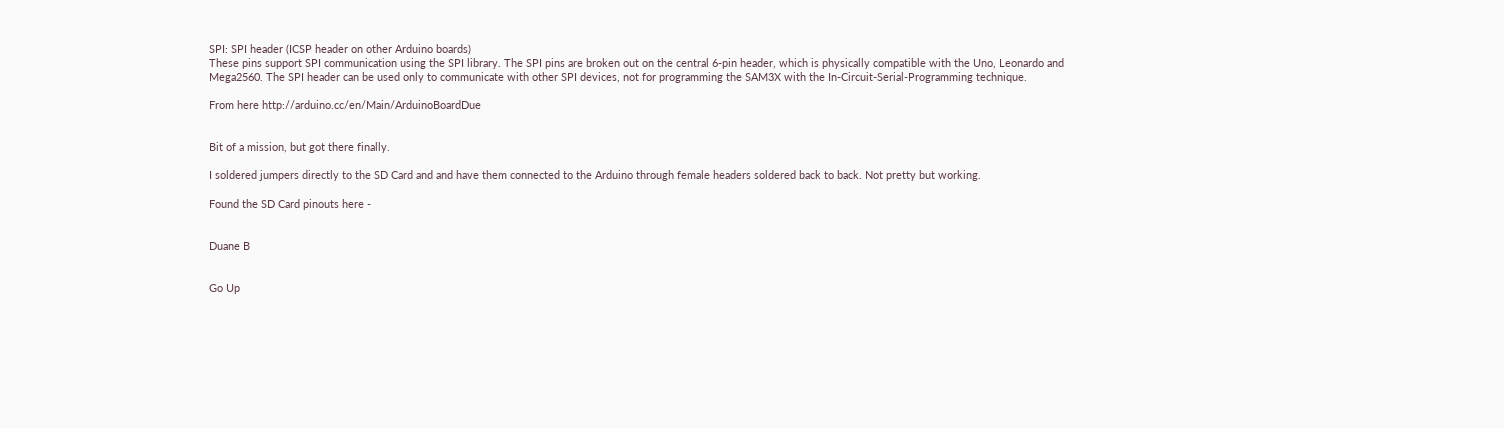SPI: SPI header (ICSP header on other Arduino boards)
These pins support SPI communication using the SPI library. The SPI pins are broken out on the central 6-pin header, which is physically compatible with the Uno, Leonardo and Mega2560. The SPI header can be used only to communicate with other SPI devices, not for programming the SAM3X with the In-Circuit-Serial-Programming technique.

From here http://arduino.cc/en/Main/ArduinoBoardDue


Bit of a mission, but got there finally.

I soldered jumpers directly to the SD Card and and have them connected to the Arduino through female headers soldered back to back. Not pretty but working.

Found the SD Card pinouts here -


Duane B


Go Up